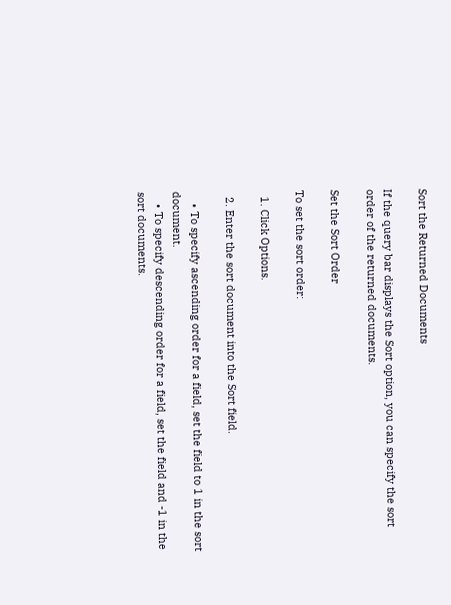Sort the Returned Documents

If the query bar displays the Sort option, you can specify the sort order of the returned documents.

Set the Sort Order

To set the sort order:

  1. Click Options.

  2. Enter the sort document into the Sort field.

    • To specify ascending order for a field, set the field to 1 in the sort document.
    • To specify descending order for a field, set the field and -1 in the sort documents.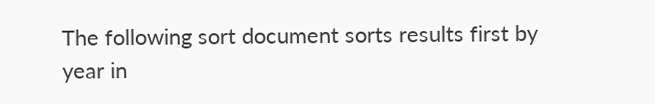The following sort document sorts results first by year in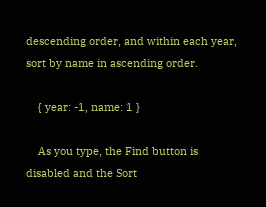descending order, and within each year, sort by name in ascending order.

    { year: -1, name: 1 }

    As you type, the Find button is disabled and the Sort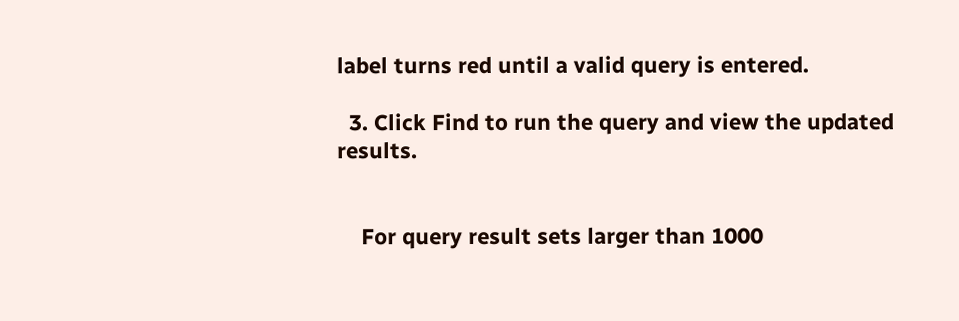label turns red until a valid query is entered.

  3. Click Find to run the query and view the updated results.


    For query result sets larger than 1000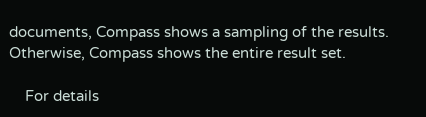documents, Compass shows a sampling of the results. Otherwise, Compass shows the entire result set.

    For details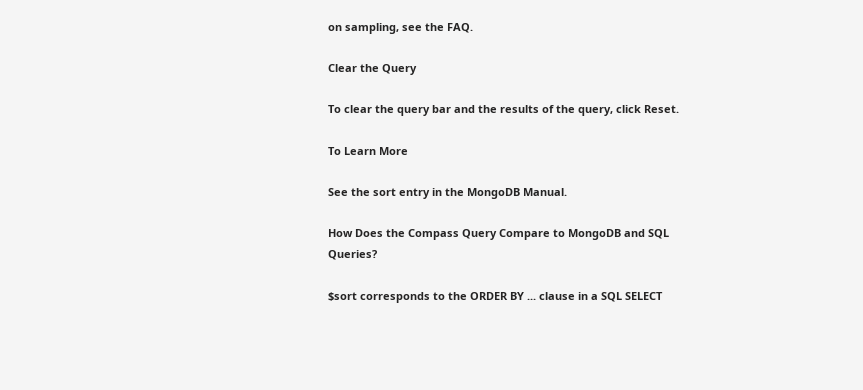on sampling, see the FAQ.

Clear the Query

To clear the query bar and the results of the query, click Reset.

To Learn More

See the sort entry in the MongoDB Manual.

How Does the Compass Query Compare to MongoDB and SQL Queries?

$sort corresponds to the ORDER BY ... clause in a SQL SELECT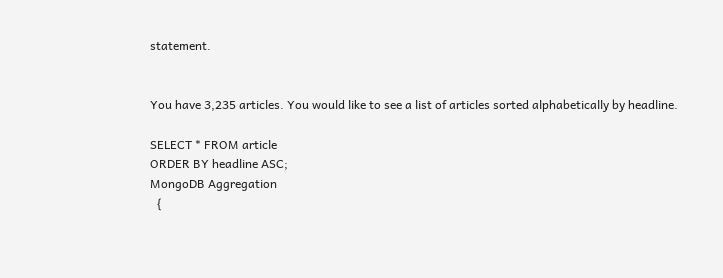statement.


You have 3,235 articles. You would like to see a list of articles sorted alphabetically by headline.

SELECT * FROM article
ORDER BY headline ASC;
MongoDB Aggregation
  {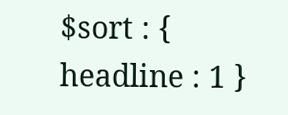$sort : { headline : 1 }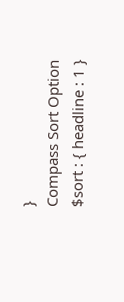}
Compass Sort Option
$sort : { headline : 1 }